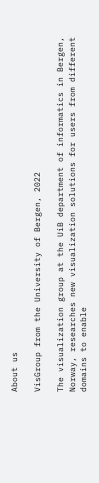About us

VisGroup from the University of Bergen, 2022

The visualization group at the UiB department of informatics in Bergen, Norway, researches new visualization solutions for users from different domains to enable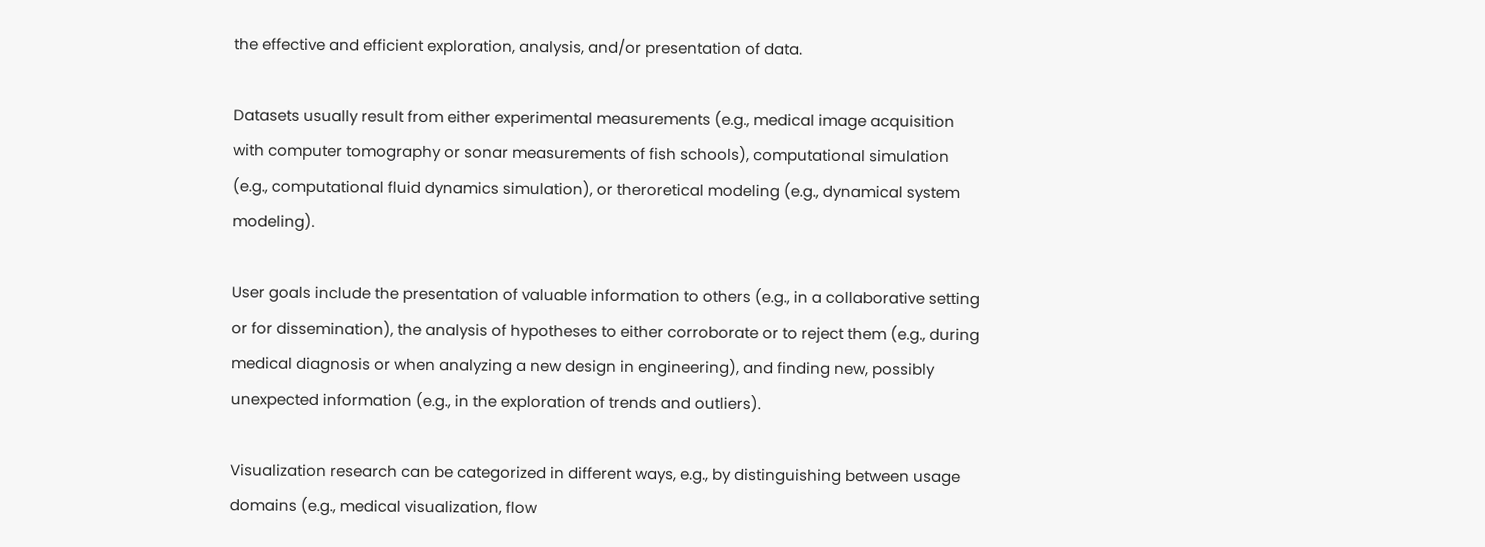the effective and efficient exploration, analysis, and/or presentation of data.

Datasets usually result from either experimental measurements (e.g., medical image acquisition with computer tomography or sonar measurements of fish schools), computational simulation (e.g., computational fluid dynamics simulation), or theroretical modeling (e.g., dynamical system modeling).

User goals include the presentation of valuable information to others (e.g., in a collaborative setting or for dissemination), the analysis of hypotheses to either corroborate or to reject them (e.g., during medical diagnosis or when analyzing a new design in engineering), and finding new, possibly unexpected information (e.g., in the exploration of trends and outliers).

Visualization research can be categorized in different ways, e.g., by distinguishing between usage domains (e.g., medical visualization, flow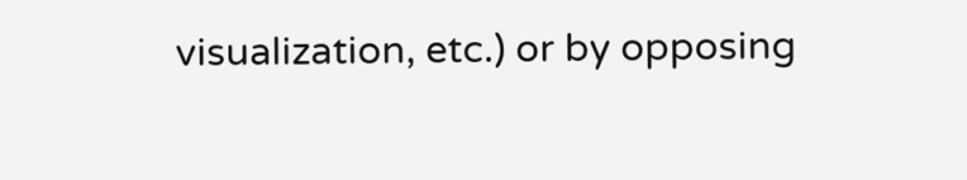visualization, etc.) or by opposing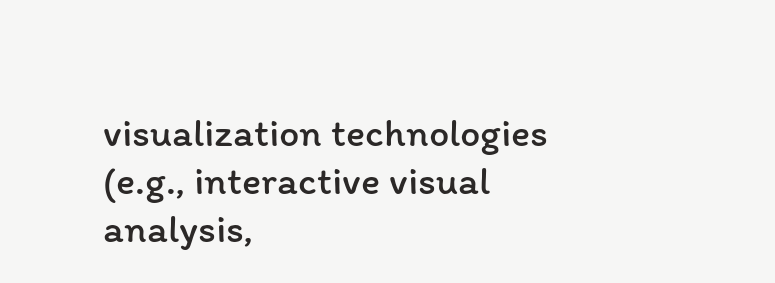visualization technologies (e.g., interactive visual analysis,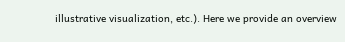illustrative visualization, etc.). Here we provide an overview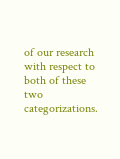of our research with respect to both of these two categorizations.